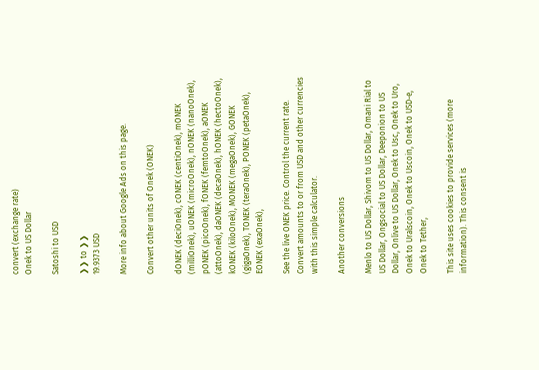convert (exchange rate)
Onek to US Dollar

Satoshi to USD

❯❯ to ❯❯
19.9373 USD

More info about Google Ads on this page.

Convert other units of Onek (ONEK)

dONEK (deciOnek), cONEK (centiOnek), mONEK (milliOnek), uONEK (microOnek), nONEK (nanoOnek), pONEK (picoOnek), fONEK (femtoOnek), aONEK (attoOnek), daONEK (decaOnek), hONEK (hectoOnek), kONEK (kiloOnek), MONEK (megaOnek), GONEK (gigaOnek), TONEK (teraOnek), PONEK (petaOnek), EONEK (exaOnek),

See the live ONEK price. Control the current rate. Convert amounts to or from USD and other currencies with this simple calculator.

Another conversions

Menlo to US Dollar, Shivom to US Dollar, Omani Rial to US Dollar, Ongsocial to US Dollar, Deeponion to US Dollar, Onlive to US Dollar, Onek to Usc, Onek to Uro, Onek to Uralscoin, Onek to Uscoin, Onek to USD-e, Onek to Tether,

This site uses cookies to provide services (more information). This consent is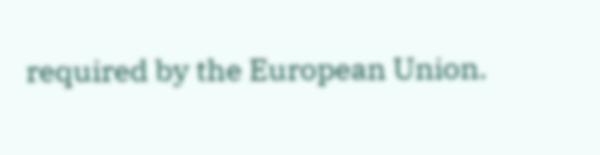required by the European Union.